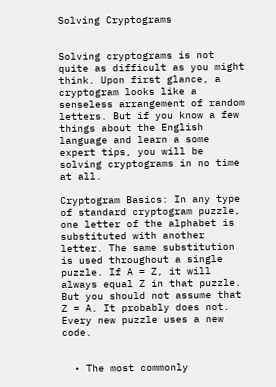Solving Cryptograms


Solving cryptograms is not quite as difficult as you might think. Upon first glance, a cryptogram looks like a senseless arrangement of random letters. But if you know a few things about the English language and learn a some expert tips, you will be solving cryptograms in no time at all.

Cryptogram Basics: In any type of standard cryptogram puzzle, one letter of the alphabet is substituted with another letter. The same substitution is used throughout a single puzzle. If A = Z, it will always equal Z in that puzzle. But you should not assume that Z = A. It probably does not. Every new puzzle uses a new code.


  • The most commonly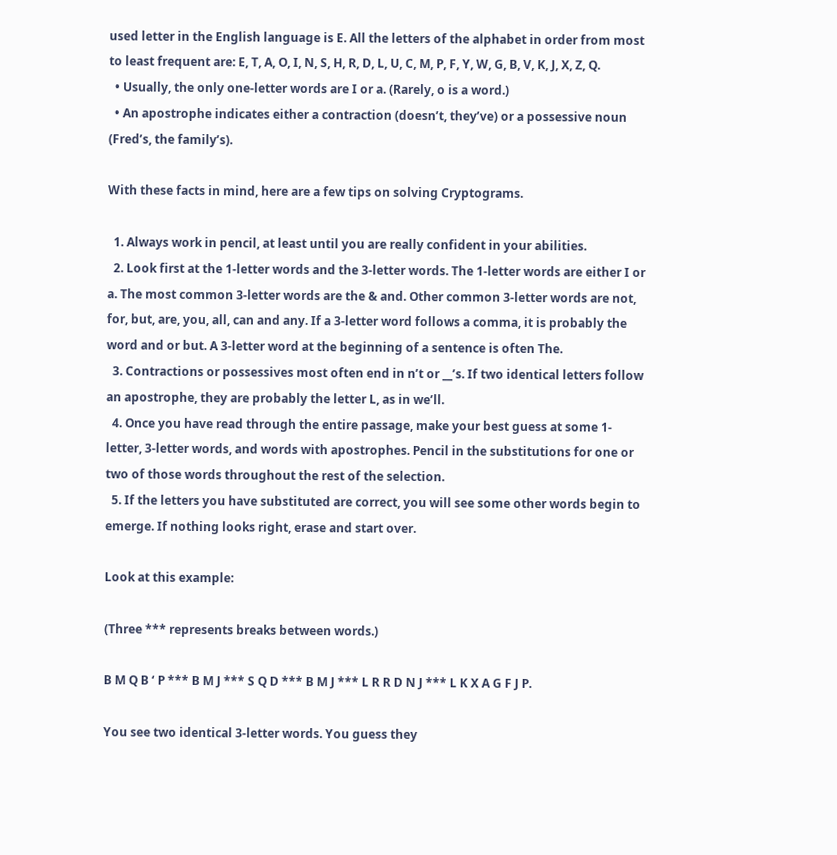used letter in the English language is E. All the letters of the alphabet in order from most to least frequent are: E, T, A, O, I, N, S, H, R, D, L, U, C, M, P, F, Y, W, G, B, V, K, J, X, Z, Q.
  • Usually, the only one-letter words are I or a. (Rarely, o is a word.)
  • An apostrophe indicates either a contraction (doesn’t, they’ve) or a possessive noun (Fred’s, the family’s).

With these facts in mind, here are a few tips on solving Cryptograms.

  1. Always work in pencil, at least until you are really confident in your abilities.
  2. Look first at the 1-letter words and the 3-letter words. The 1-letter words are either I or a. The most common 3-letter words are the & and. Other common 3-letter words are not, for, but, are, you, all, can and any. If a 3-letter word follows a comma, it is probably the word and or but. A 3-letter word at the beginning of a sentence is often The.
  3. Contractions or possessives most often end in n’t or __’s. If two identical letters follow an apostrophe, they are probably the letter L, as in we’ll.
  4. Once you have read through the entire passage, make your best guess at some 1-letter, 3-letter words, and words with apostrophes. Pencil in the substitutions for one or two of those words throughout the rest of the selection.
  5. If the letters you have substituted are correct, you will see some other words begin to emerge. If nothing looks right, erase and start over.

Look at this example:

(Three *** represents breaks between words.)

B M Q B ‘ P *** B M J *** S Q D *** B M J *** L R R D N J *** L K X A G F J P.

You see two identical 3-letter words. You guess they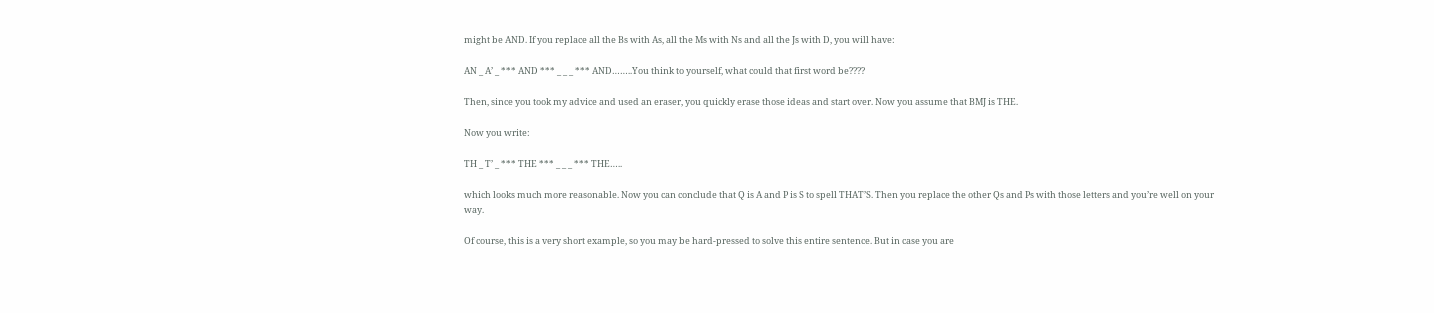might be AND. If you replace all the Bs with As, all the Ms with Ns and all the Js with D, you will have:

AN _ A’ _ *** AND *** _ _ _ *** AND……..You think to yourself, what could that first word be????

Then, since you took my advice and used an eraser, you quickly erase those ideas and start over. Now you assume that BMJ is THE.

Now you write:

TH _ T’ _ *** THE *** _ _ _ *** THE…..

which looks much more reasonable. Now you can conclude that Q is A and P is S to spell THAT’S. Then you replace the other Qs and Ps with those letters and you’re well on your way.

Of course, this is a very short example, so you may be hard-pressed to solve this entire sentence. But in case you are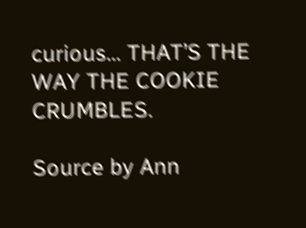curious… THAT’S THE WAY THE COOKIE CRUMBLES.

Source by Ann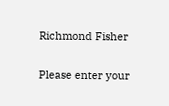Richmond Fisher


Please enter your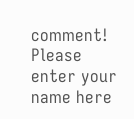comment!
Please enter your name here